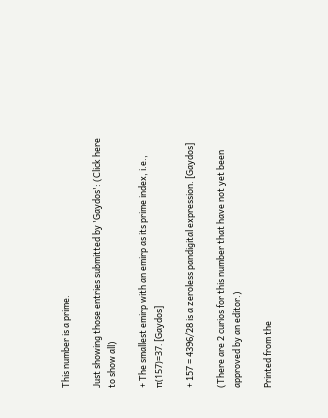This number is a prime.

Just showing those entries submitted by 'Gaydos': (Click here to show all)

+ The smallest emirp with an emirp as its prime index, i.e., π(157)=37. [Gaydos]

+ 157 = 4396/28 is a zeroless pandigital expression. [Gaydos]

(There are 2 curios for this number that have not yet been approved by an editor.)

Printed from the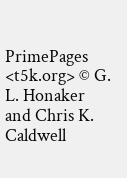PrimePages <t5k.org> © G. L. Honaker and Chris K. Caldwell